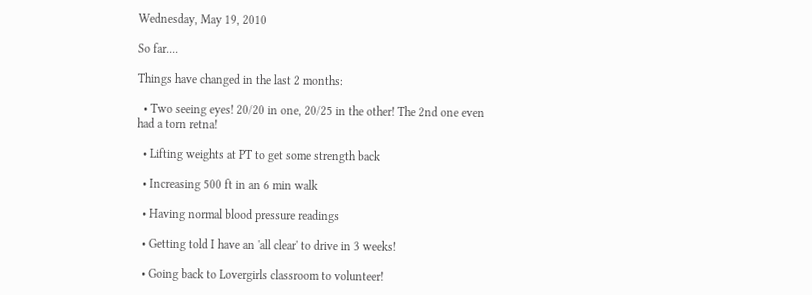Wednesday, May 19, 2010

So far....

Things have changed in the last 2 months:

  • Two seeing eyes! 20/20 in one, 20/25 in the other! The 2nd one even had a torn retna!

  • Lifting weights at PT to get some strength back

  • Increasing 500 ft in an 6 min walk

  • Having normal blood pressure readings

  • Getting told I have an 'all clear' to drive in 3 weeks!

  • Going back to Lovergirls classroom to volunteer!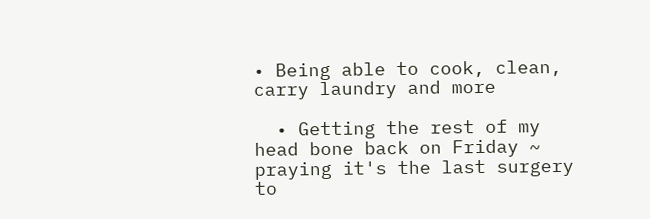• Being able to cook, clean, carry laundry and more

  • Getting the rest of my head bone back on Friday ~ praying it's the last surgery to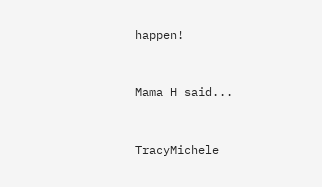happen!


Mama H said...


TracyMichele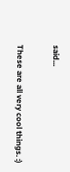said...

These are all very cool things. :)